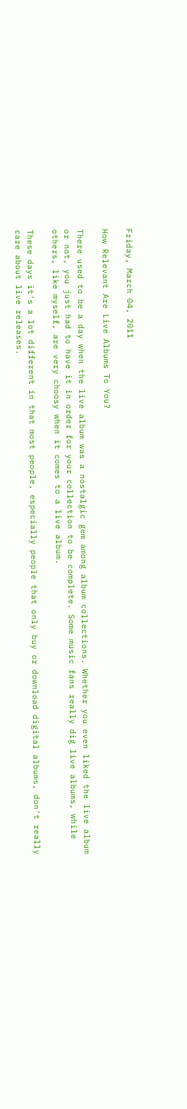Friday, March 04, 2011

How Relevant Are Live Albums To You?

There used to be a day when the live album was a nostalgic gem among album collections. Whether you even liked the live album or not, you just had to have it in order for your collection to be complete. Some music fans really dig live albums, while others, like myself, are very choosy when it comes to a live album.

These days it's a lot different in that most people, especially people that only buy or download digital albums, don't really care about live releases.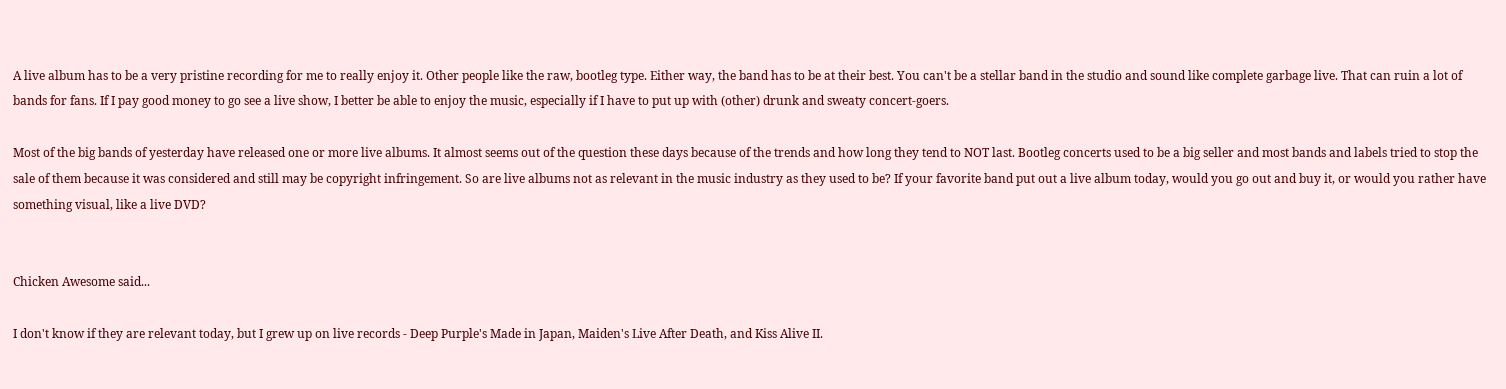A live album has to be a very pristine recording for me to really enjoy it. Other people like the raw, bootleg type. Either way, the band has to be at their best. You can't be a stellar band in the studio and sound like complete garbage live. That can ruin a lot of bands for fans. If I pay good money to go see a live show, I better be able to enjoy the music, especially if I have to put up with (other) drunk and sweaty concert-goers.

Most of the big bands of yesterday have released one or more live albums. It almost seems out of the question these days because of the trends and how long they tend to NOT last. Bootleg concerts used to be a big seller and most bands and labels tried to stop the sale of them because it was considered and still may be copyright infringement. So are live albums not as relevant in the music industry as they used to be? If your favorite band put out a live album today, would you go out and buy it, or would you rather have something visual, like a live DVD?


Chicken Awesome said...

I don't know if they are relevant today, but I grew up on live records - Deep Purple's Made in Japan, Maiden's Live After Death, and Kiss Alive II.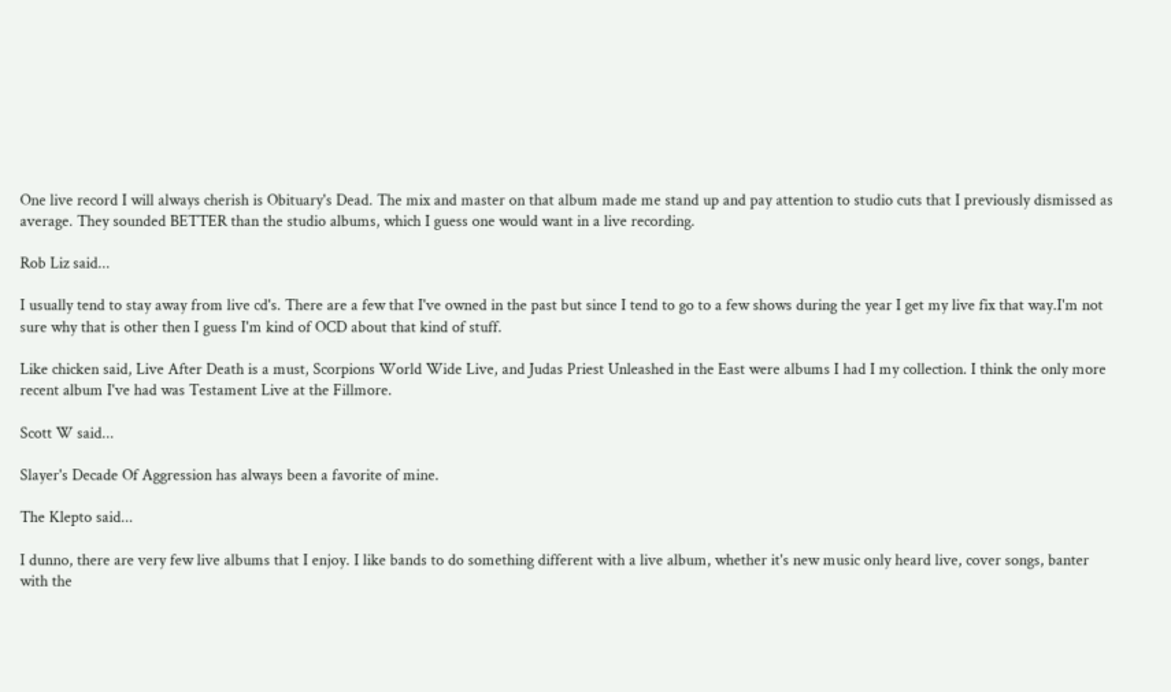One live record I will always cherish is Obituary's Dead. The mix and master on that album made me stand up and pay attention to studio cuts that I previously dismissed as average. They sounded BETTER than the studio albums, which I guess one would want in a live recording.

Rob Liz said...

I usually tend to stay away from live cd's. There are a few that I've owned in the past but since I tend to go to a few shows during the year I get my live fix that way.I'm not sure why that is other then I guess I'm kind of OCD about that kind of stuff.

Like chicken said, Live After Death is a must, Scorpions World Wide Live, and Judas Priest Unleashed in the East were albums I had I my collection. I think the only more recent album I've had was Testament Live at the Fillmore.

Scott W said...

Slayer's Decade Of Aggression has always been a favorite of mine.

The Klepto said...

I dunno, there are very few live albums that I enjoy. I like bands to do something different with a live album, whether it's new music only heard live, cover songs, banter with the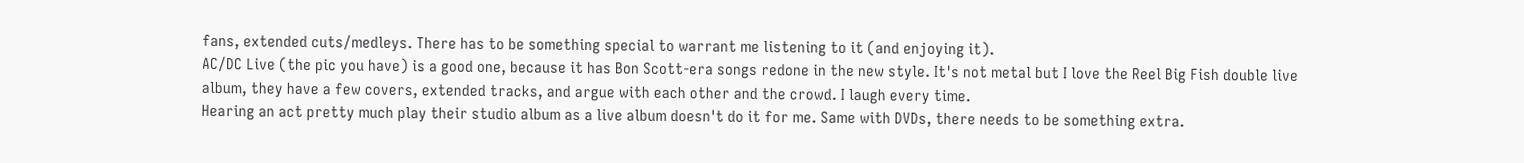fans, extended cuts/medleys. There has to be something special to warrant me listening to it (and enjoying it).
AC/DC Live (the pic you have) is a good one, because it has Bon Scott-era songs redone in the new style. It's not metal but I love the Reel Big Fish double live album, they have a few covers, extended tracks, and argue with each other and the crowd. I laugh every time.
Hearing an act pretty much play their studio album as a live album doesn't do it for me. Same with DVDs, there needs to be something extra.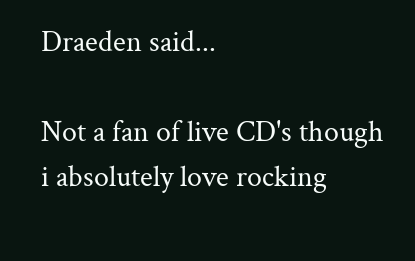Draeden said...

Not a fan of live CD's though i absolutely love rocking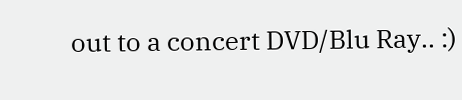out to a concert DVD/Blu Ray.. :)